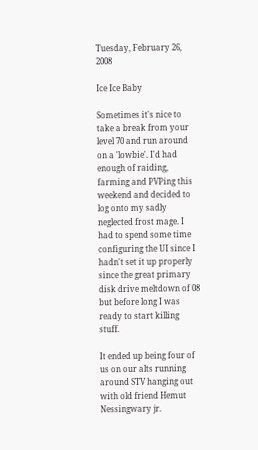Tuesday, February 26, 2008

Ice Ice Baby

Sometimes it's nice to take a break from your level 70 and run around on a 'lowbie'. I'd had enough of raiding, farming and PVPing this weekend and decided to log onto my sadly neglected frost mage. I had to spend some time configuring the UI since I hadn't set it up properly since the great primary disk drive meltdown of 08 but before long I was ready to start killing stuff.

It ended up being four of us on our alts running around STV hanging out with old friend Hemut Nessingwary jr.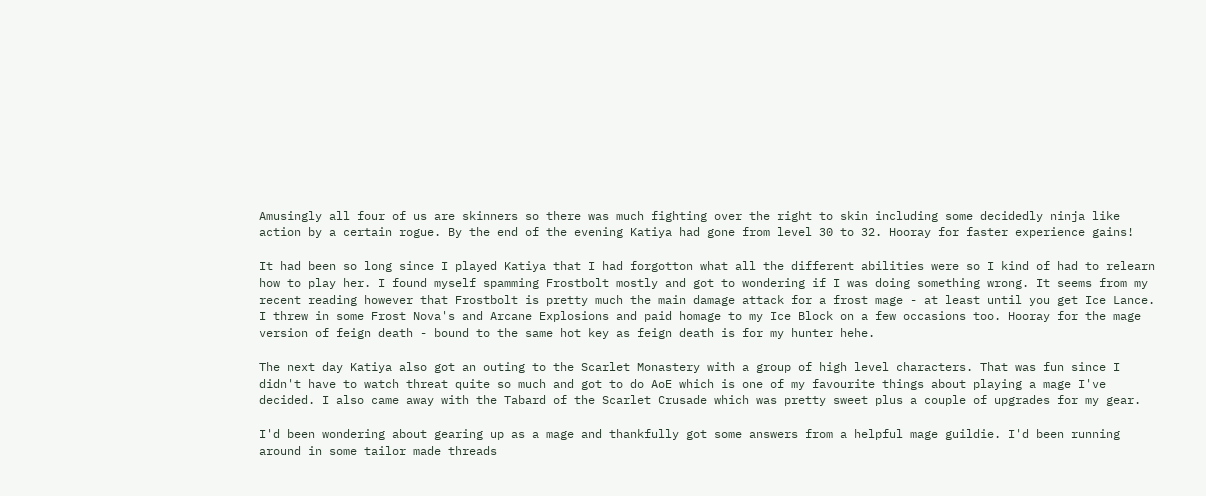Amusingly all four of us are skinners so there was much fighting over the right to skin including some decidedly ninja like action by a certain rogue. By the end of the evening Katiya had gone from level 30 to 32. Hooray for faster experience gains!

It had been so long since I played Katiya that I had forgotton what all the different abilities were so I kind of had to relearn how to play her. I found myself spamming Frostbolt mostly and got to wondering if I was doing something wrong. It seems from my recent reading however that Frostbolt is pretty much the main damage attack for a frost mage - at least until you get Ice Lance. I threw in some Frost Nova's and Arcane Explosions and paid homage to my Ice Block on a few occasions too. Hooray for the mage version of feign death - bound to the same hot key as feign death is for my hunter hehe.

The next day Katiya also got an outing to the Scarlet Monastery with a group of high level characters. That was fun since I didn't have to watch threat quite so much and got to do AoE which is one of my favourite things about playing a mage I've decided. I also came away with the Tabard of the Scarlet Crusade which was pretty sweet plus a couple of upgrades for my gear.

I'd been wondering about gearing up as a mage and thankfully got some answers from a helpful mage guildie. I'd been running around in some tailor made threads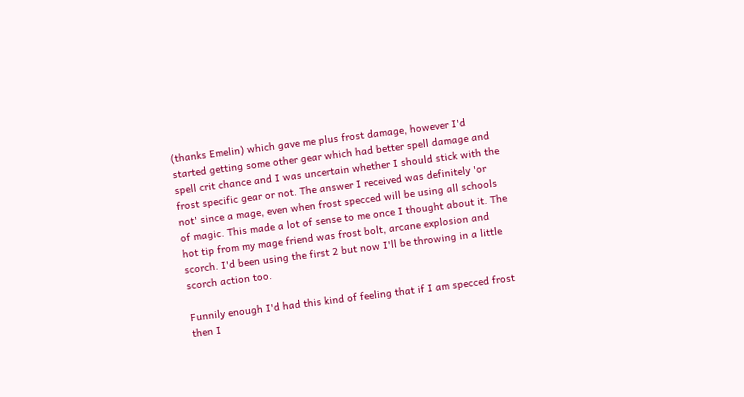(thanks Emelin) which gave me plus frost damage, however I'd started getting some other gear which had better spell damage and spell crit chance and I was uncertain whether I should stick with the frost specific gear or not. The answer I received was definitely 'or not' since a mage, even when frost specced will be using all schools of magic. This made a lot of sense to me once I thought about it. The hot tip from my mage friend was frost bolt, arcane explosion and scorch. I'd been using the first 2 but now I'll be throwing in a little scorch action too.

Funnily enough I'd had this kind of feeling that if I am specced frost then I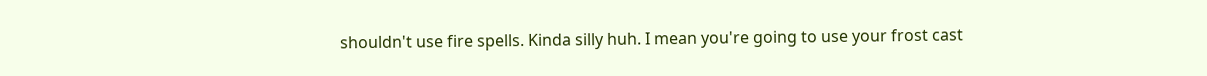shouldn't use fire spells. Kinda silly huh. I mean you're going to use your frost cast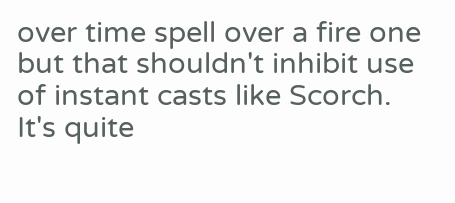over time spell over a fire one but that shouldn't inhibit use of instant casts like Scorch. It's quite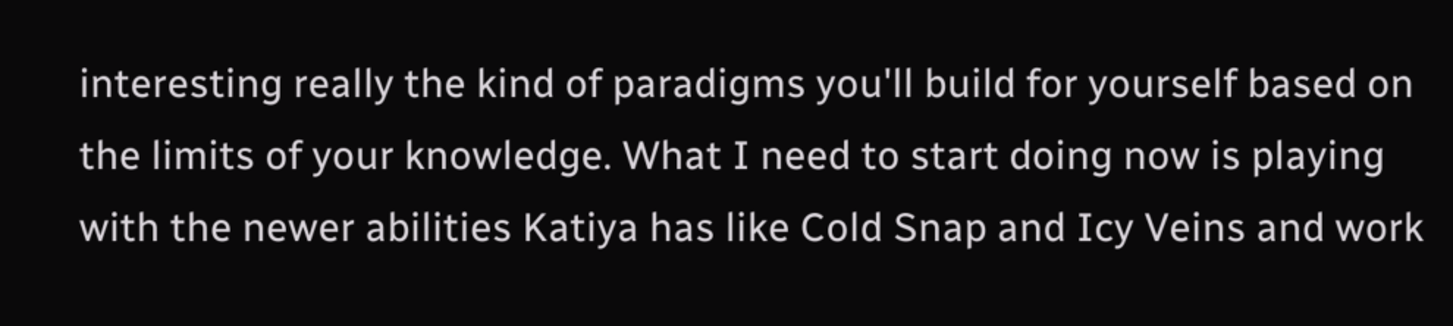interesting really the kind of paradigms you'll build for yourself based on the limits of your knowledge. What I need to start doing now is playing with the newer abilities Katiya has like Cold Snap and Icy Veins and work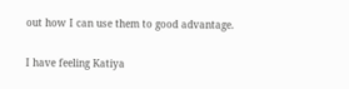out how I can use them to good advantage.

I have feeling Katiya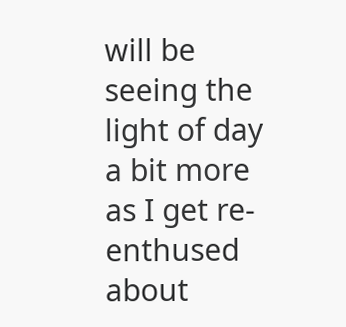will be seeing the light of day a bit more as I get re-enthused about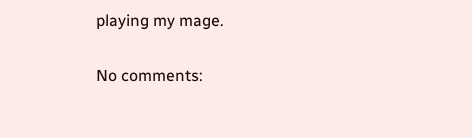playing my mage.

No comments: